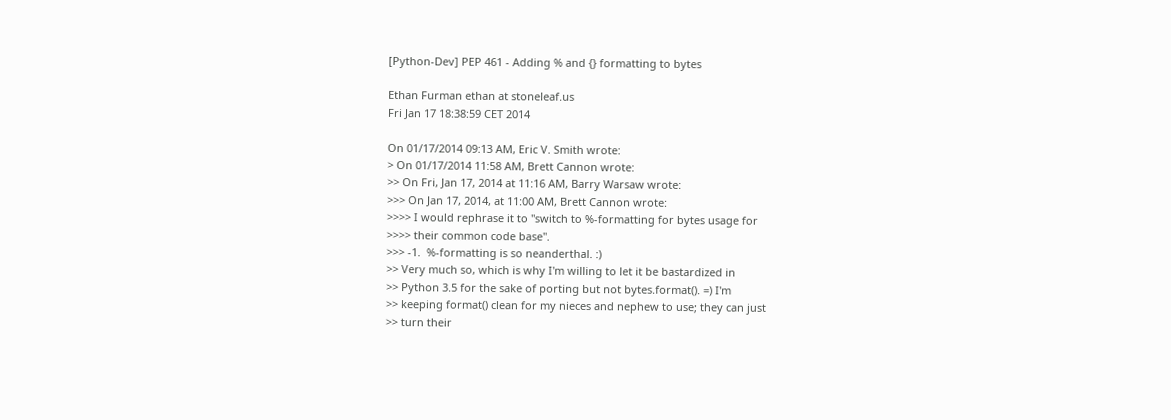[Python-Dev] PEP 461 - Adding % and {} formatting to bytes

Ethan Furman ethan at stoneleaf.us
Fri Jan 17 18:38:59 CET 2014

On 01/17/2014 09:13 AM, Eric V. Smith wrote:
> On 01/17/2014 11:58 AM, Brett Cannon wrote:
>> On Fri, Jan 17, 2014 at 11:16 AM, Barry Warsaw wrote:
>>> On Jan 17, 2014, at 11:00 AM, Brett Cannon wrote:
>>>> I would rephrase it to "switch to %-formatting for bytes usage for
>>>> their common code base".
>>> -1.  %-formatting is so neanderthal. :)
>> Very much so, which is why I'm willing to let it be bastardized in
>> Python 3.5 for the sake of porting but not bytes.format(). =) I'm
>> keeping format() clean for my nieces and nephew to use; they can just
>> turn their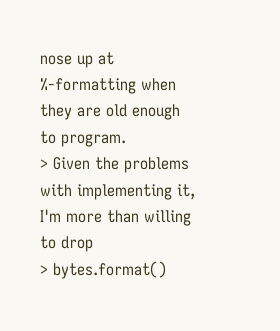nose up at %-formatting when they are old enough to program.
> Given the problems with implementing it, I'm more than willing to drop
> bytes.format()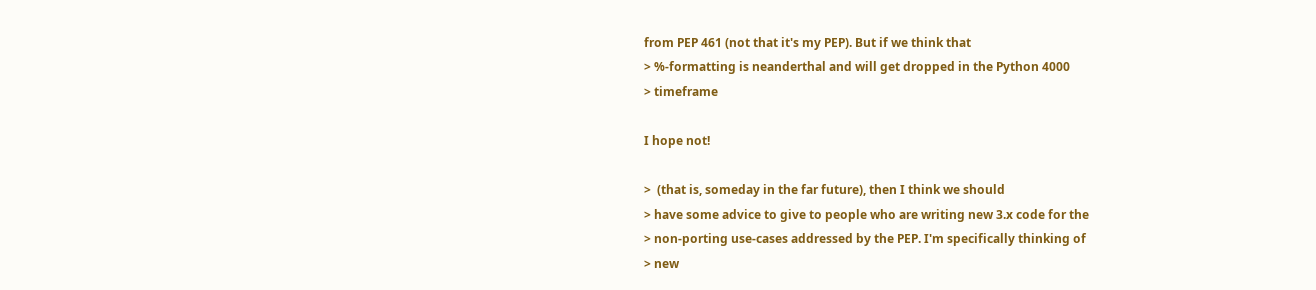from PEP 461 (not that it's my PEP). But if we think that
> %-formatting is neanderthal and will get dropped in the Python 4000
> timeframe

I hope not!

>  (that is, someday in the far future), then I think we should
> have some advice to give to people who are writing new 3.x code for the
> non-porting use-cases addressed by the PEP. I'm specifically thinking of
> new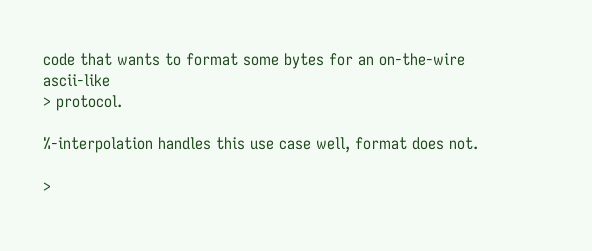code that wants to format some bytes for an on-the-wire ascii-like
> protocol.

%-interpolation handles this use case well, format does not.

>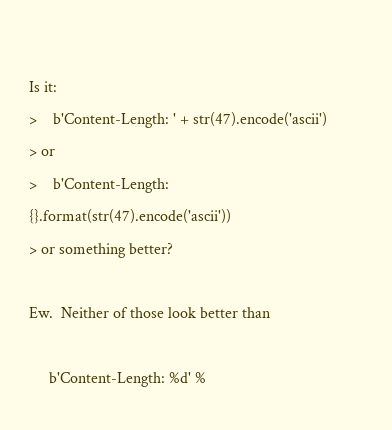Is it:
>    b'Content-Length: ' + str(47).encode('ascii')
> or
>    b'Content-Length: {}.format(str(47).encode('ascii'))
> or something better?

Ew.  Neither of those look better than

     b'Content-Length: %d' %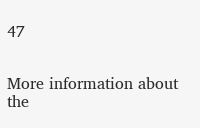47


More information about the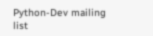Python-Dev mailing list